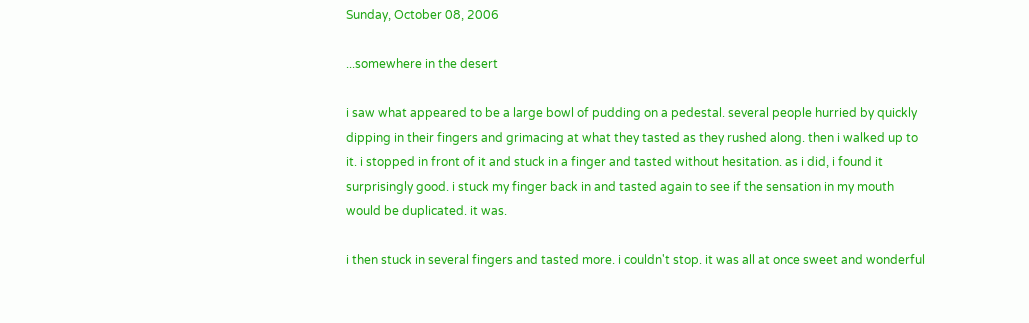Sunday, October 08, 2006

...somewhere in the desert

i saw what appeared to be a large bowl of pudding on a pedestal. several people hurried by quickly dipping in their fingers and grimacing at what they tasted as they rushed along. then i walked up to it. i stopped in front of it and stuck in a finger and tasted without hesitation. as i did, i found it surprisingly good. i stuck my finger back in and tasted again to see if the sensation in my mouth would be duplicated. it was.

i then stuck in several fingers and tasted more. i couldn't stop. it was all at once sweet and wonderful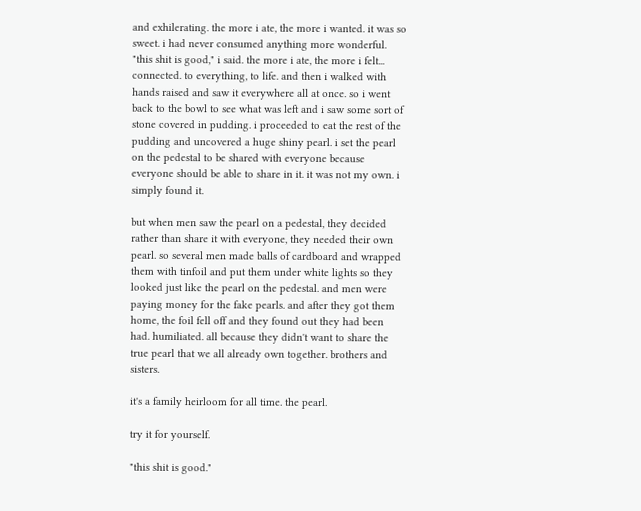and exhilerating. the more i ate, the more i wanted. it was so sweet. i had never consumed anything more wonderful. "this shit is good," i said. the more i ate, the more i felt... connected. to everything, to life. and then i walked with hands raised and saw it everywhere all at once. so i went back to the bowl to see what was left and i saw some sort of stone covered in pudding. i proceeded to eat the rest of the pudding and uncovered a huge shiny pearl. i set the pearl on the pedestal to be shared with everyone because everyone should be able to share in it. it was not my own. i simply found it.

but when men saw the pearl on a pedestal, they decided rather than share it with everyone, they needed their own pearl. so several men made balls of cardboard and wrapped them with tinfoil and put them under white lights so they looked just like the pearl on the pedestal. and men were paying money for the fake pearls. and after they got them home, the foil fell off and they found out they had been had. humiliated. all because they didn't want to share the true pearl that we all already own together. brothers and sisters.

it's a family heirloom for all time. the pearl.

try it for yourself.

"this shit is good."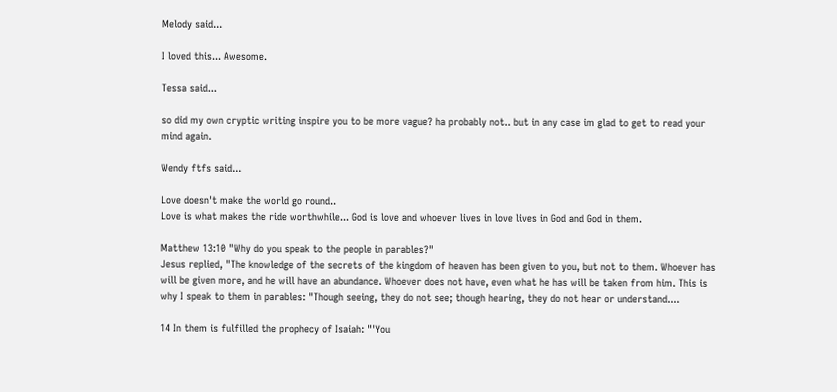Melody said...

I loved this... Awesome.

Tessa said...

so did my own cryptic writing inspire you to be more vague? ha probably not.. but in any case im glad to get to read your mind again.

Wendy ftfs said...

Love doesn't make the world go round..
Love is what makes the ride worthwhile... God is love and whoever lives in love lives in God and God in them.

Matthew 13:10 "Why do you speak to the people in parables?"
Jesus replied, "The knowledge of the secrets of the kingdom of heaven has been given to you, but not to them. Whoever has will be given more, and he will have an abundance. Whoever does not have, even what he has will be taken from him. This is why I speak to them in parables: "Though seeing, they do not see; though hearing, they do not hear or understand....

14 In them is fulfilled the prophecy of Isaiah: "'You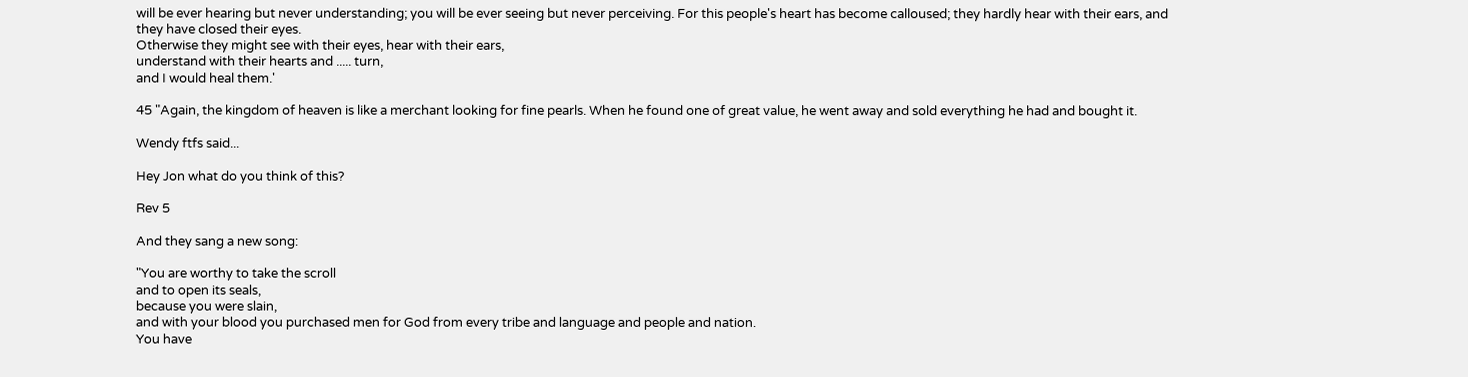will be ever hearing but never understanding; you will be ever seeing but never perceiving. For this people's heart has become calloused; they hardly hear with their ears, and they have closed their eyes.
Otherwise they might see with their eyes, hear with their ears,
understand with their hearts and ..... turn,
and I would heal them.'

45 "Again, the kingdom of heaven is like a merchant looking for fine pearls. When he found one of great value, he went away and sold everything he had and bought it.

Wendy ftfs said...

Hey Jon what do you think of this?

Rev 5

And they sang a new song:

"You are worthy to take the scroll
and to open its seals,
because you were slain,
and with your blood you purchased men for God from every tribe and language and people and nation.
You have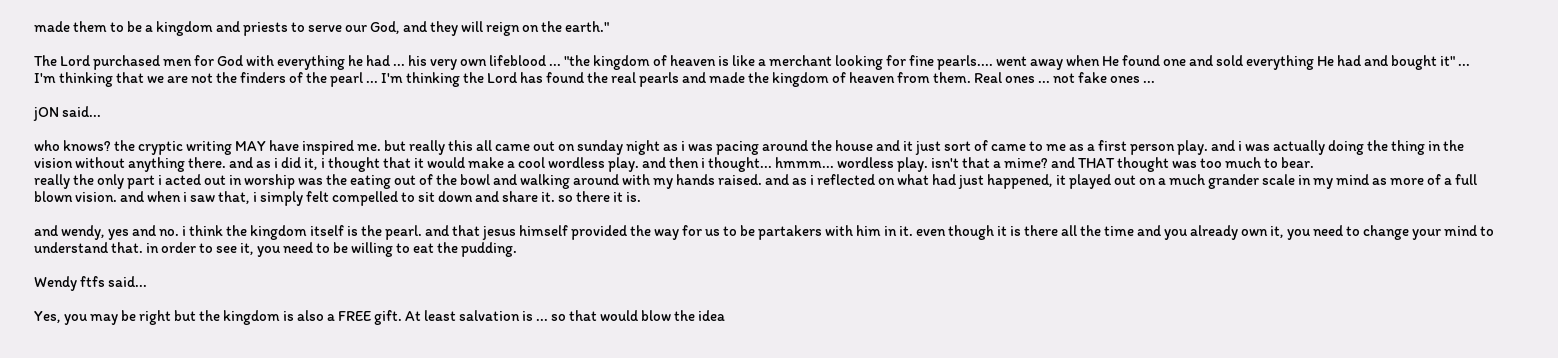made them to be a kingdom and priests to serve our God, and they will reign on the earth."

The Lord purchased men for God with everything he had ... his very own lifeblood ... "the kingdom of heaven is like a merchant looking for fine pearls.... went away when He found one and sold everything He had and bought it" ... I'm thinking that we are not the finders of the pearl ... I'm thinking the Lord has found the real pearls and made the kingdom of heaven from them. Real ones ... not fake ones ...

jON said...

who knows? the cryptic writing MAY have inspired me. but really this all came out on sunday night as i was pacing around the house and it just sort of came to me as a first person play. and i was actually doing the thing in the vision without anything there. and as i did it, i thought that it would make a cool wordless play. and then i thought... hmmm... wordless play. isn't that a mime? and THAT thought was too much to bear.
really the only part i acted out in worship was the eating out of the bowl and walking around with my hands raised. and as i reflected on what had just happened, it played out on a much grander scale in my mind as more of a full blown vision. and when i saw that, i simply felt compelled to sit down and share it. so there it is.

and wendy, yes and no. i think the kingdom itself is the pearl. and that jesus himself provided the way for us to be partakers with him in it. even though it is there all the time and you already own it, you need to change your mind to understand that. in order to see it, you need to be willing to eat the pudding.

Wendy ftfs said...

Yes, you may be right but the kingdom is also a FREE gift. At least salvation is ... so that would blow the idea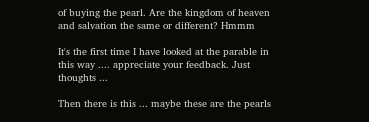of buying the pearl. Are the kingdom of heaven and salvation the same or different? Hmmm

It's the first time I have looked at the parable in this way .... appreciate your feedback. Just thoughts ...

Then there is this ... maybe these are the pearls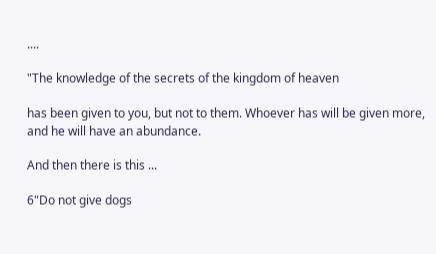....

"The knowledge of the secrets of the kingdom of heaven

has been given to you, but not to them. Whoever has will be given more, and he will have an abundance.

And then there is this ...

6"Do not give dogs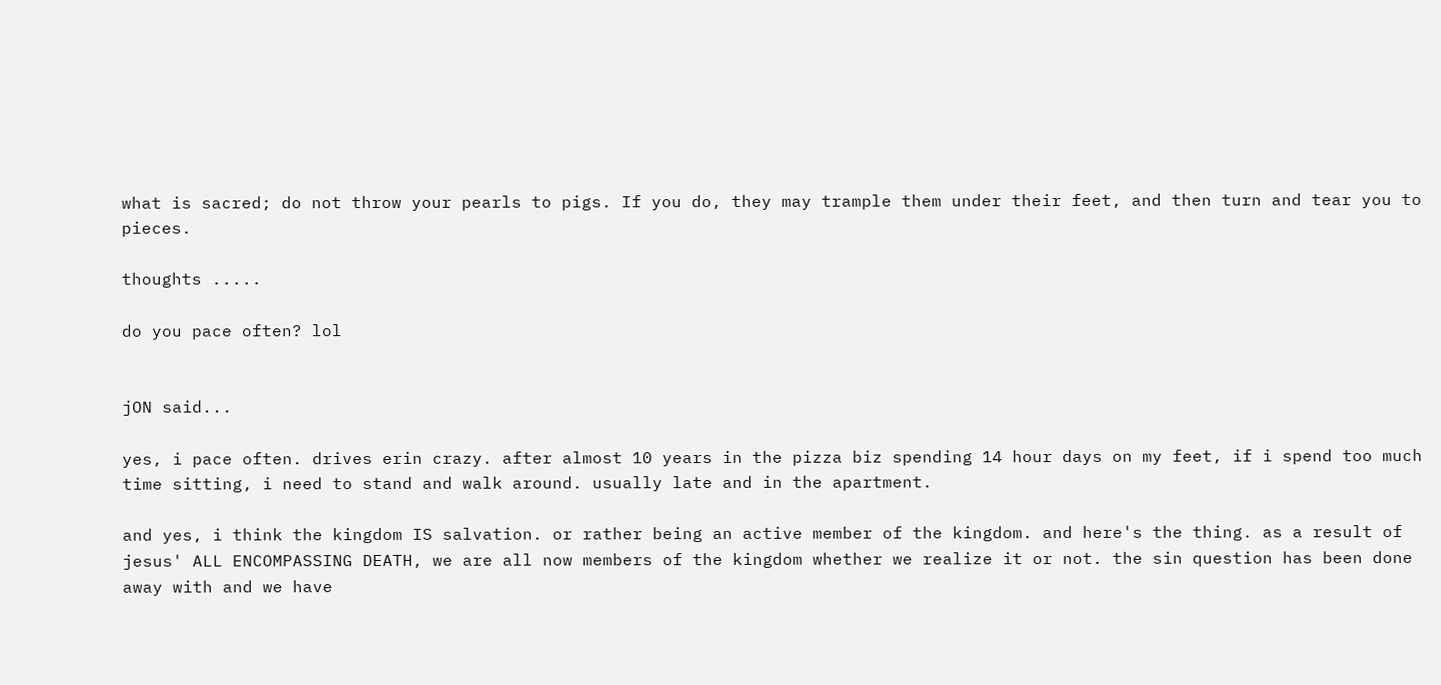what is sacred; do not throw your pearls to pigs. If you do, they may trample them under their feet, and then turn and tear you to pieces.

thoughts .....

do you pace often? lol


jON said...

yes, i pace often. drives erin crazy. after almost 10 years in the pizza biz spending 14 hour days on my feet, if i spend too much time sitting, i need to stand and walk around. usually late and in the apartment.

and yes, i think the kingdom IS salvation. or rather being an active member of the kingdom. and here's the thing. as a result of jesus' ALL ENCOMPASSING DEATH, we are all now members of the kingdom whether we realize it or not. the sin question has been done away with and we have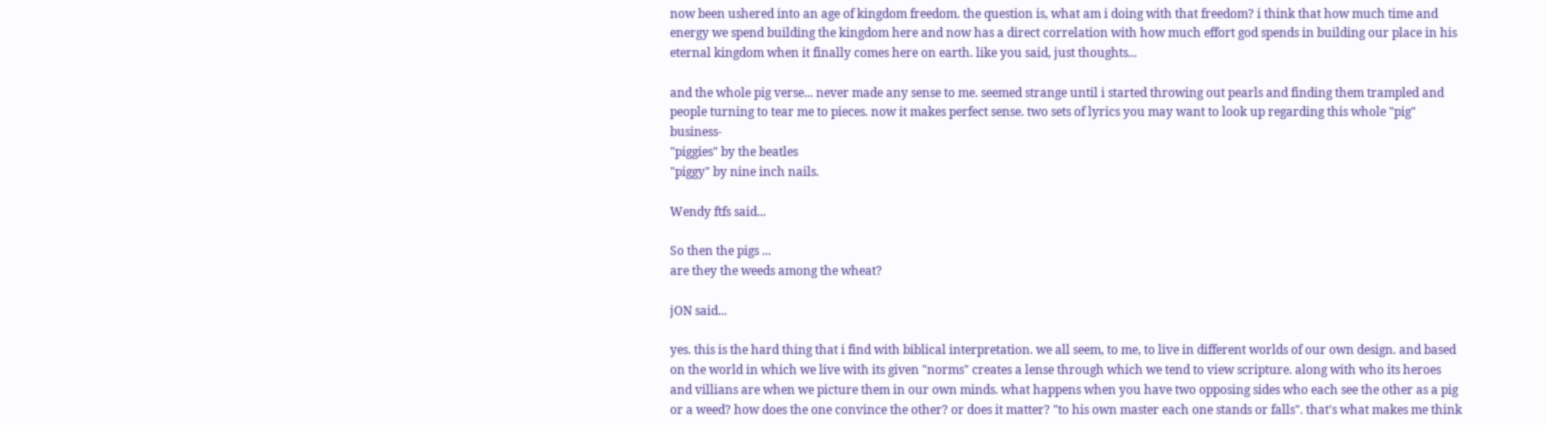now been ushered into an age of kingdom freedom. the question is, what am i doing with that freedom? i think that how much time and energy we spend building the kingdom here and now has a direct correlation with how much effort god spends in building our place in his eternal kingdom when it finally comes here on earth. like you said, just thoughts...

and the whole pig verse... never made any sense to me. seemed strange until i started throwing out pearls and finding them trampled and people turning to tear me to pieces. now it makes perfect sense. two sets of lyrics you may want to look up regarding this whole "pig" business-
"piggies" by the beatles
"piggy" by nine inch nails.

Wendy ftfs said...

So then the pigs ...
are they the weeds among the wheat?

jON said...

yes. this is the hard thing that i find with biblical interpretation. we all seem, to me, to live in different worlds of our own design. and based on the world in which we live with its given "norms" creates a lense through which we tend to view scripture. along with who its heroes and villians are when we picture them in our own minds. what happens when you have two opposing sides who each see the other as a pig or a weed? how does the one convince the other? or does it matter? "to his own master each one stands or falls". that's what makes me think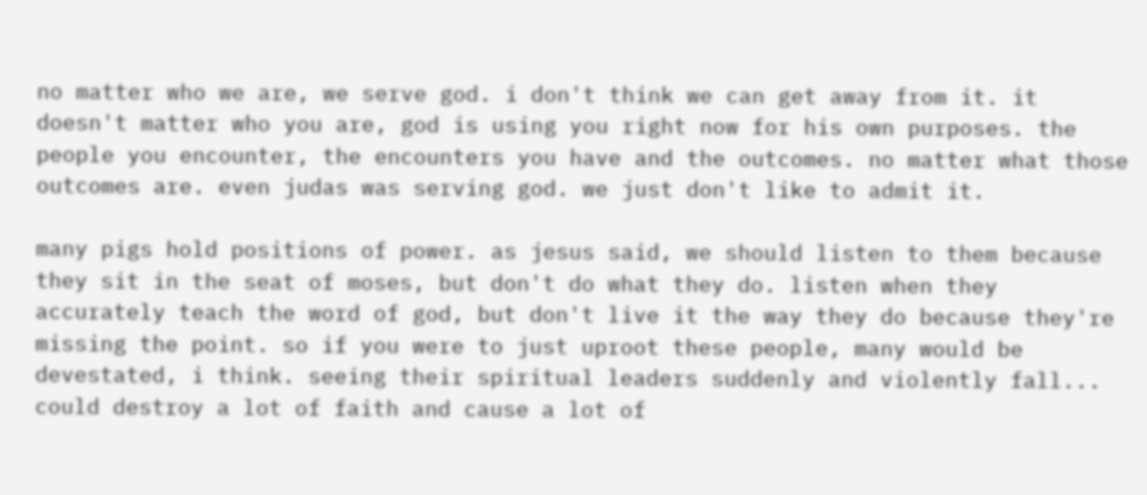no matter who we are, we serve god. i don't think we can get away from it. it doesn't matter who you are, god is using you right now for his own purposes. the people you encounter, the encounters you have and the outcomes. no matter what those outcomes are. even judas was serving god. we just don't like to admit it.

many pigs hold positions of power. as jesus said, we should listen to them because they sit in the seat of moses, but don't do what they do. listen when they accurately teach the word of god, but don't live it the way they do because they're missing the point. so if you were to just uproot these people, many would be devestated, i think. seeing their spiritual leaders suddenly and violently fall... could destroy a lot of faith and cause a lot of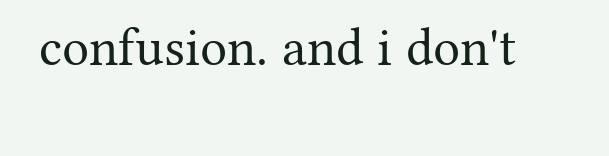confusion. and i don't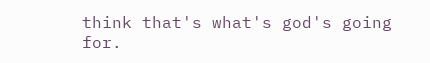think that's what's god's going for.